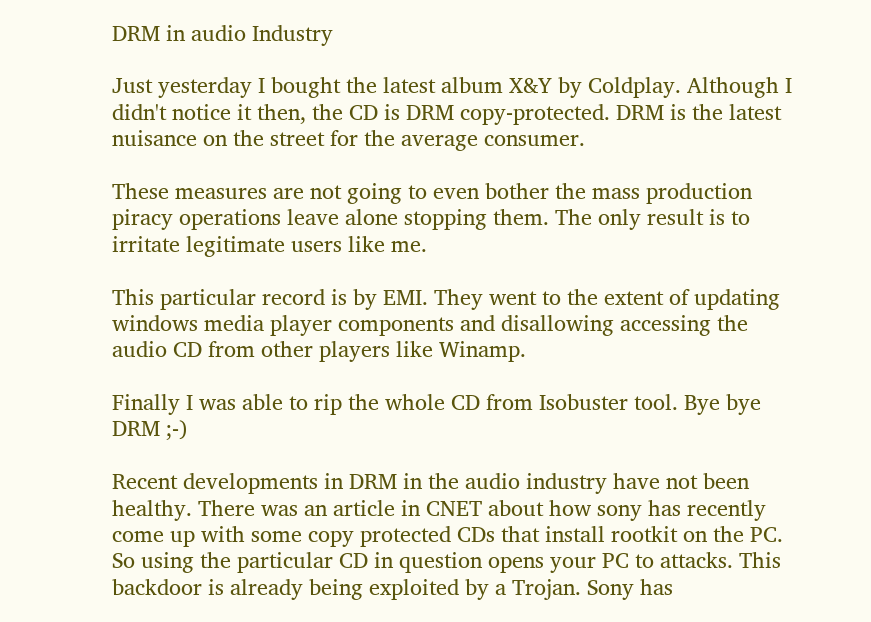DRM in audio Industry

Just yesterday I bought the latest album X&Y by Coldplay. Although I didn't notice it then, the CD is DRM copy-protected. DRM is the latest nuisance on the street for the average consumer.

These measures are not going to even bother the mass production piracy operations leave alone stopping them. The only result is to irritate legitimate users like me.

This particular record is by EMI. They went to the extent of updating windows media player components and disallowing accessing the audio CD from other players like Winamp.

Finally I was able to rip the whole CD from Isobuster tool. Bye bye DRM ;-)

Recent developments in DRM in the audio industry have not been healthy. There was an article in CNET about how sony has recently come up with some copy protected CDs that install rootkit on the PC. So using the particular CD in question opens your PC to attacks. This backdoor is already being exploited by a Trojan. Sony has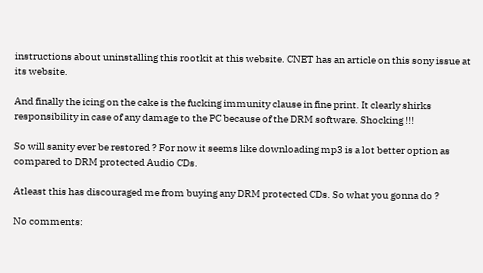instructions about uninstalling this rootkit at this website. CNET has an article on this sony issue at its website.

And finally the icing on the cake is the fucking immunity clause in fine print. It clearly shirks responsibility in case of any damage to the PC because of the DRM software. Shocking !!!

So will sanity ever be restored ? For now it seems like downloading mp3 is a lot better option as compared to DRM protected Audio CDs.

Atleast this has discouraged me from buying any DRM protected CDs. So what you gonna do ?

No comments: